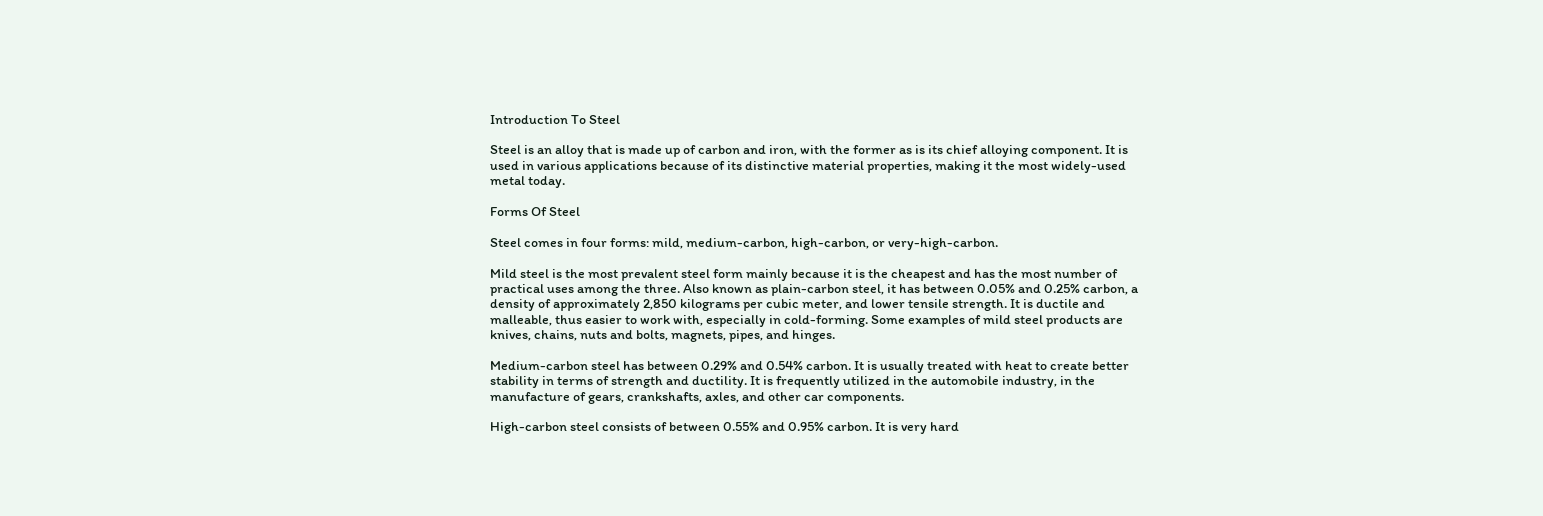Introduction To Steel

Steel is an alloy that is made up of carbon and iron, with the former as is its chief alloying component. It is used in various applications because of its distinctive material properties, making it the most widely-used metal today.

Forms Of Steel

Steel comes in four forms: mild, medium-carbon, high-carbon, or very-high-carbon.

Mild steel is the most prevalent steel form mainly because it is the cheapest and has the most number of practical uses among the three. Also known as plain-carbon steel, it has between 0.05% and 0.25% carbon, a density of approximately 2,850 kilograms per cubic meter, and lower tensile strength. It is ductile and malleable, thus easier to work with, especially in cold-forming. Some examples of mild steel products are knives, chains, nuts and bolts, magnets, pipes, and hinges.

Medium-carbon steel has between 0.29% and 0.54% carbon. It is usually treated with heat to create better stability in terms of strength and ductility. It is frequently utilized in the automobile industry, in the manufacture of gears, crankshafts, axles, and other car components.

High-carbon steel consists of between 0.55% and 0.95% carbon. It is very hard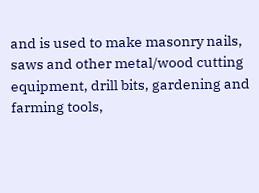and is used to make masonry nails, saws and other metal/wood cutting equipment, drill bits, gardening and farming tools,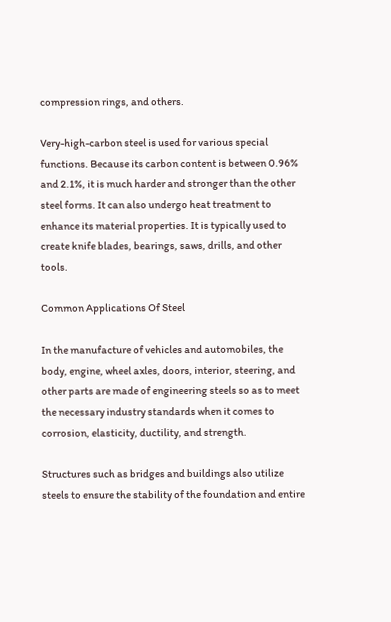compression rings, and others.

Very-high-carbon steel is used for various special functions. Because its carbon content is between 0.96% and 2.1%, it is much harder and stronger than the other steel forms. It can also undergo heat treatment to enhance its material properties. It is typically used to create knife blades, bearings, saws, drills, and other tools.

Common Applications Of Steel

In the manufacture of vehicles and automobiles, the body, engine, wheel axles, doors, interior, steering, and other parts are made of engineering steels so as to meet the necessary industry standards when it comes to corrosion, elasticity, ductility, and strength.

Structures such as bridges and buildings also utilize steels to ensure the stability of the foundation and entire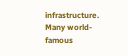infrastructure. Many world-famous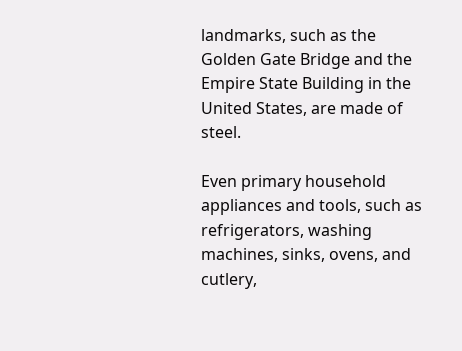landmarks, such as the Golden Gate Bridge and the Empire State Building in the United States, are made of steel.

Even primary household appliances and tools, such as refrigerators, washing machines, sinks, ovens, and cutlery,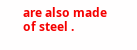are also made of steel .